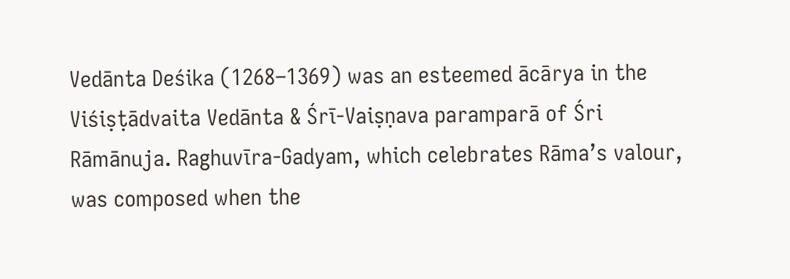Vedānta Deśika (1268–1369) was an esteemed ācārya in the Viśiṣṭādvaita Vedānta & Śrī-Vaiṣṇava paramparā of Śri Rāmānuja. Raghuvīra-Gadyam, which celebrates Rāma’s valour, was composed when the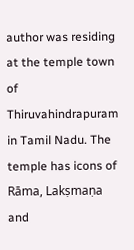author was residing at the temple town of Thiruvahindrapuram in Tamil Nadu. The temple has icons of Rāma, Lakṣmaṇa and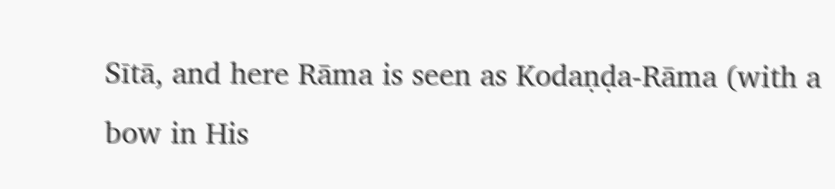Sītā, and here Rāma is seen as Kodaṇḍa-Rāma (with a bow in His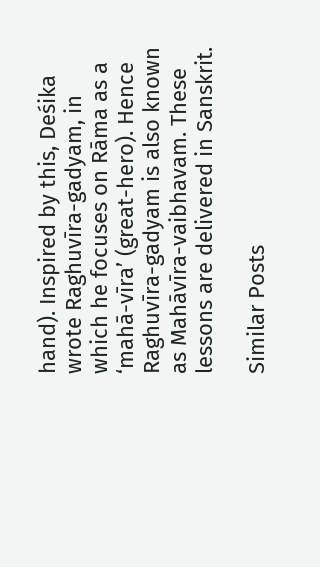hand). Inspired by this, Deśika wrote Raghuvīra-gadyam, in which he focuses on Rāma as a ‘mahā-vīra’ (great-hero). Hence Raghuvīra-gadyam is also known as Mahāvīra-vaibhavam. These lessons are delivered in Sanskrit.

Similar Posts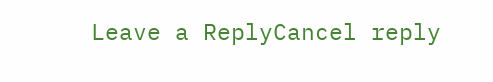Leave a ReplyCancel reply